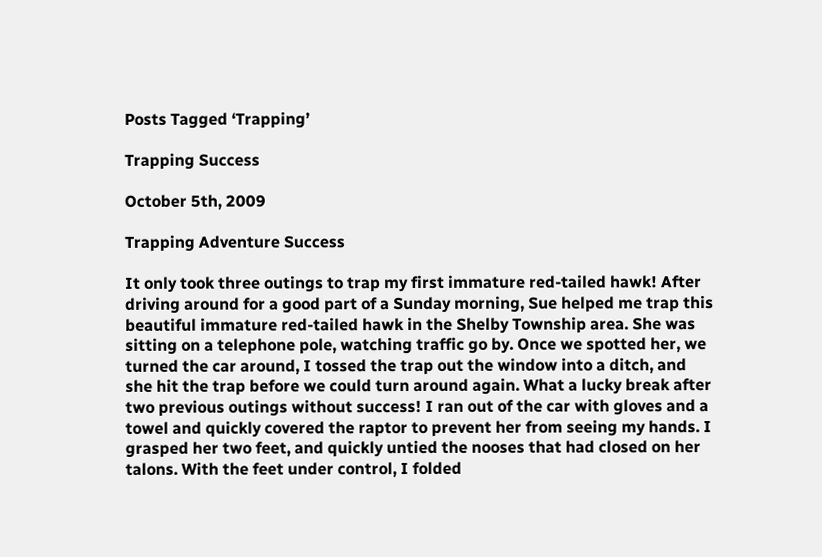Posts Tagged ‘Trapping’

Trapping Success

October 5th, 2009

Trapping Adventure Success

It only took three outings to trap my first immature red-tailed hawk! After driving around for a good part of a Sunday morning, Sue helped me trap this beautiful immature red-tailed hawk in the Shelby Township area. She was sitting on a telephone pole, watching traffic go by. Once we spotted her, we turned the car around, I tossed the trap out the window into a ditch, and she hit the trap before we could turn around again. What a lucky break after two previous outings without success! I ran out of the car with gloves and a towel and quickly covered the raptor to prevent her from seeing my hands. I grasped her two feet, and quickly untied the nooses that had closed on her talons. With the feet under control, I folded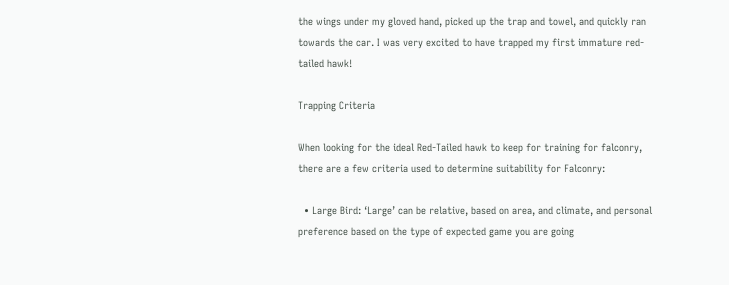the wings under my gloved hand, picked up the trap and towel, and quickly ran towards the car. I was very excited to have trapped my first immature red-tailed hawk!

Trapping Criteria

When looking for the ideal Red-Tailed hawk to keep for training for falconry, there are a few criteria used to determine suitability for Falconry:

  • Large Bird: ‘Large’ can be relative, based on area, and climate, and personal preference based on the type of expected game you are going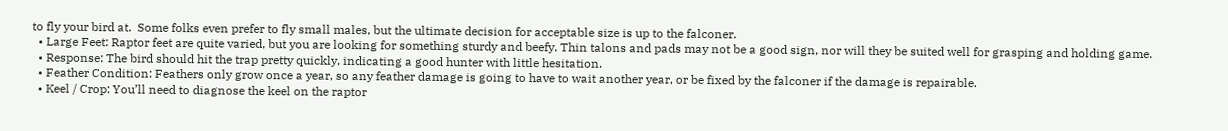to fly your bird at.  Some folks even prefer to fly small males, but the ultimate decision for acceptable size is up to the falconer.
  • Large Feet: Raptor feet are quite varied, but you are looking for something sturdy and beefy. Thin talons and pads may not be a good sign, nor will they be suited well for grasping and holding game.
  • Response: The bird should hit the trap pretty quickly, indicating a good hunter with little hesitation.
  • Feather Condition: Feathers only grow once a year, so any feather damage is going to have to wait another year, or be fixed by the falconer if the damage is repairable.
  • Keel / Crop: You’ll need to diagnose the keel on the raptor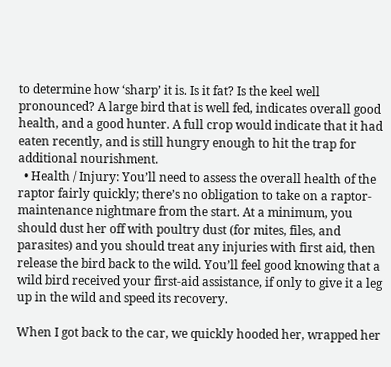to determine how ‘sharp’ it is. Is it fat? Is the keel well pronounced? A large bird that is well fed, indicates overall good health, and a good hunter. A full crop would indicate that it had eaten recently, and is still hungry enough to hit the trap for additional nourishment.
  • Health / Injury: You’ll need to assess the overall health of the raptor fairly quickly; there’s no obligation to take on a raptor-maintenance nightmare from the start. At a minimum, you should dust her off with poultry dust (for mites, files, and parasites) and you should treat any injuries with first aid, then release the bird back to the wild. You’ll feel good knowing that a wild bird received your first-aid assistance, if only to give it a leg up in the wild and speed its recovery.

When I got back to the car, we quickly hooded her, wrapped her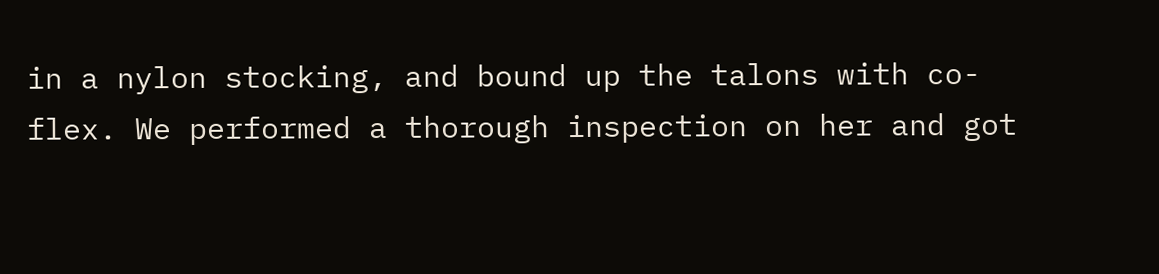in a nylon stocking, and bound up the talons with co-flex. We performed a thorough inspection on her and got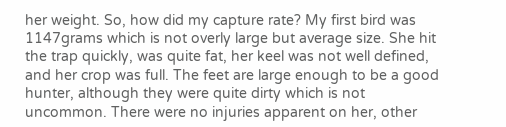her weight. So, how did my capture rate? My first bird was 1147grams which is not overly large but average size. She hit the trap quickly, was quite fat, her keel was not well defined, and her crop was full. The feet are large enough to be a good hunter, although they were quite dirty which is not uncommon. There were no injuries apparent on her, other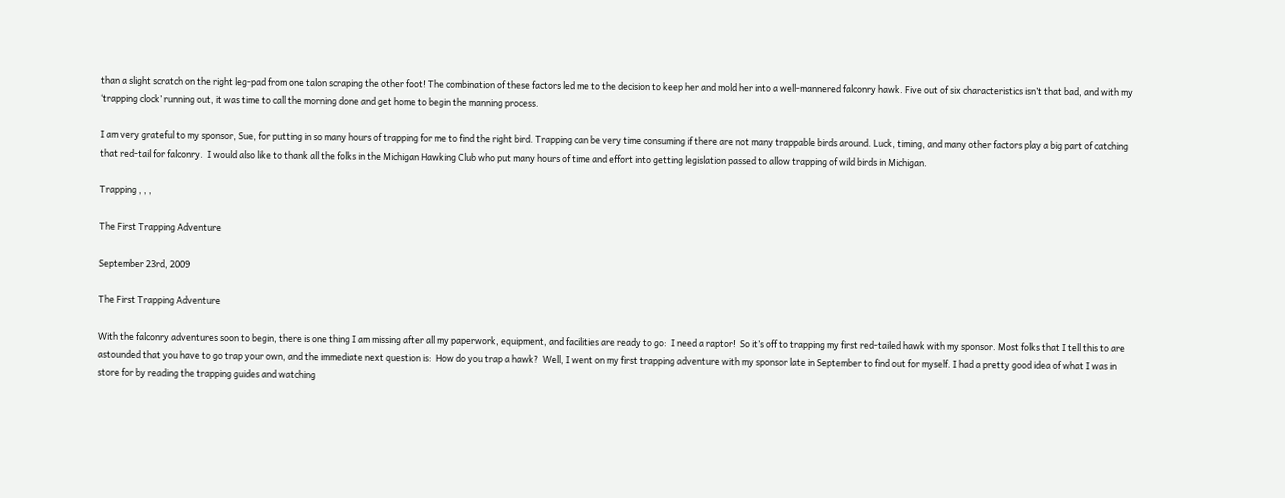than a slight scratch on the right leg-pad from one talon scraping the other foot! The combination of these factors led me to the decision to keep her and mold her into a well-mannered falconry hawk. Five out of six characteristics isn’t that bad, and with my ‘trapping clock’ running out, it was time to call the morning done and get home to begin the manning process.

I am very grateful to my sponsor, Sue, for putting in so many hours of trapping for me to find the right bird. Trapping can be very time consuming if there are not many trappable birds around. Luck, timing, and many other factors play a big part of catching that red-tail for falconry.  I would also like to thank all the folks in the Michigan Hawking Club who put many hours of time and effort into getting legislation passed to allow trapping of wild birds in Michigan.

Trapping , , ,

The First Trapping Adventure

September 23rd, 2009

The First Trapping Adventure

With the falconry adventures soon to begin, there is one thing I am missing after all my paperwork, equipment, and facilities are ready to go:  I need a raptor!  So it’s off to trapping my first red-tailed hawk with my sponsor. Most folks that I tell this to are astounded that you have to go trap your own, and the immediate next question is:  How do you trap a hawk?  Well, I went on my first trapping adventure with my sponsor late in September to find out for myself. I had a pretty good idea of what I was in store for by reading the trapping guides and watching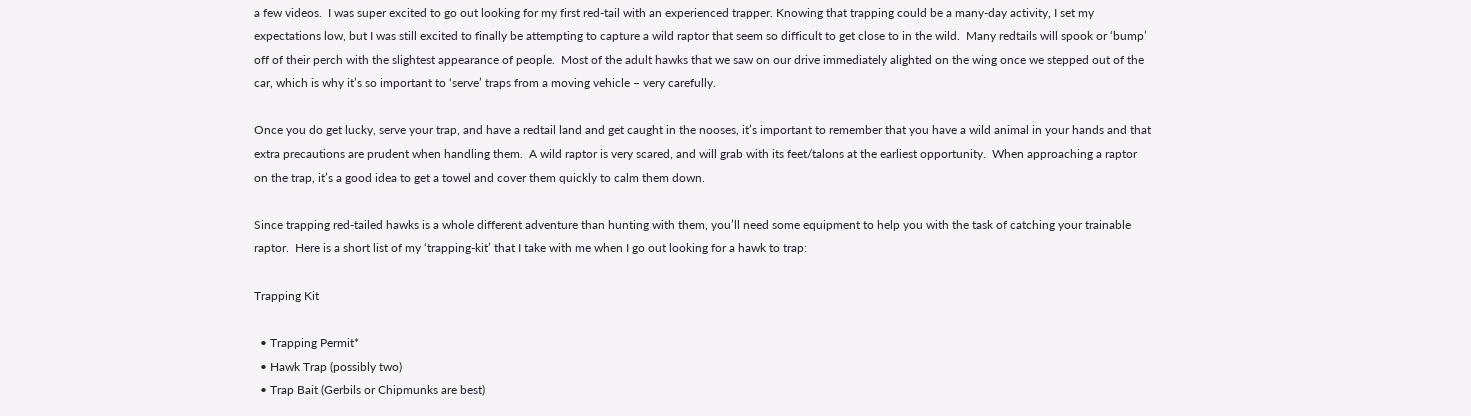a few videos.  I was super excited to go out looking for my first red-tail with an experienced trapper. Knowing that trapping could be a many-day activity, I set my expectations low, but I was still excited to finally be attempting to capture a wild raptor that seem so difficult to get close to in the wild.  Many redtails will spook or ‘bump’ off of their perch with the slightest appearance of people.  Most of the adult hawks that we saw on our drive immediately alighted on the wing once we stepped out of the car, which is why it’s so important to ‘serve’ traps from a moving vehicle – very carefully.

Once you do get lucky, serve your trap, and have a redtail land and get caught in the nooses, it’s important to remember that you have a wild animal in your hands and that extra precautions are prudent when handling them.  A wild raptor is very scared, and will grab with its feet/talons at the earliest opportunity.  When approaching a raptor on the trap, it’s a good idea to get a towel and cover them quickly to calm them down.

Since trapping red-tailed hawks is a whole different adventure than hunting with them, you’ll need some equipment to help you with the task of catching your trainable raptor.  Here is a short list of my ‘trapping-kit’ that I take with me when I go out looking for a hawk to trap:

Trapping Kit

  • Trapping Permit*
  • Hawk Trap (possibly two)
  • Trap Bait (Gerbils or Chipmunks are best)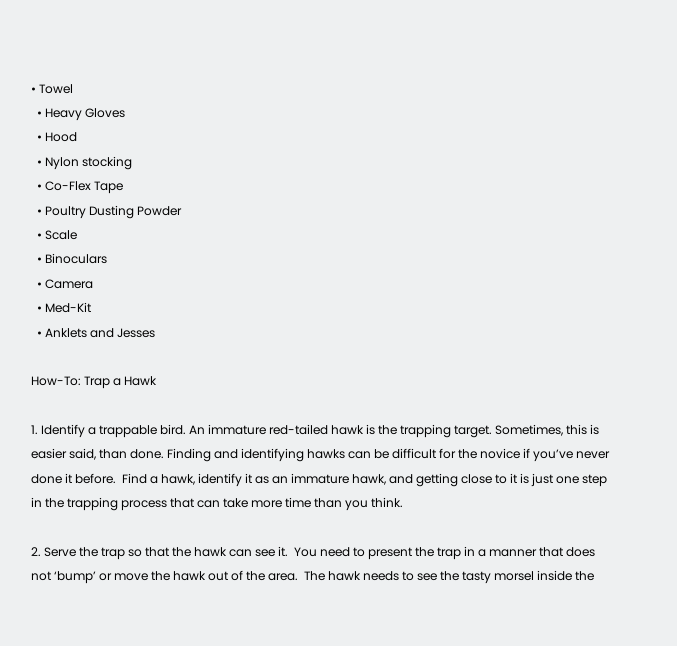• Towel
  • Heavy Gloves
  • Hood
  • Nylon stocking
  • Co-Flex Tape
  • Poultry Dusting Powder
  • Scale
  • Binoculars
  • Camera
  • Med-Kit
  • Anklets and Jesses

How-To: Trap a Hawk

1. Identify a trappable bird. An immature red-tailed hawk is the trapping target. Sometimes, this is easier said, than done. Finding and identifying hawks can be difficult for the novice if you’ve never done it before.  Find a hawk, identify it as an immature hawk, and getting close to it is just one step in the trapping process that can take more time than you think.

2. Serve the trap so that the hawk can see it.  You need to present the trap in a manner that does not ‘bump’ or move the hawk out of the area.  The hawk needs to see the tasty morsel inside the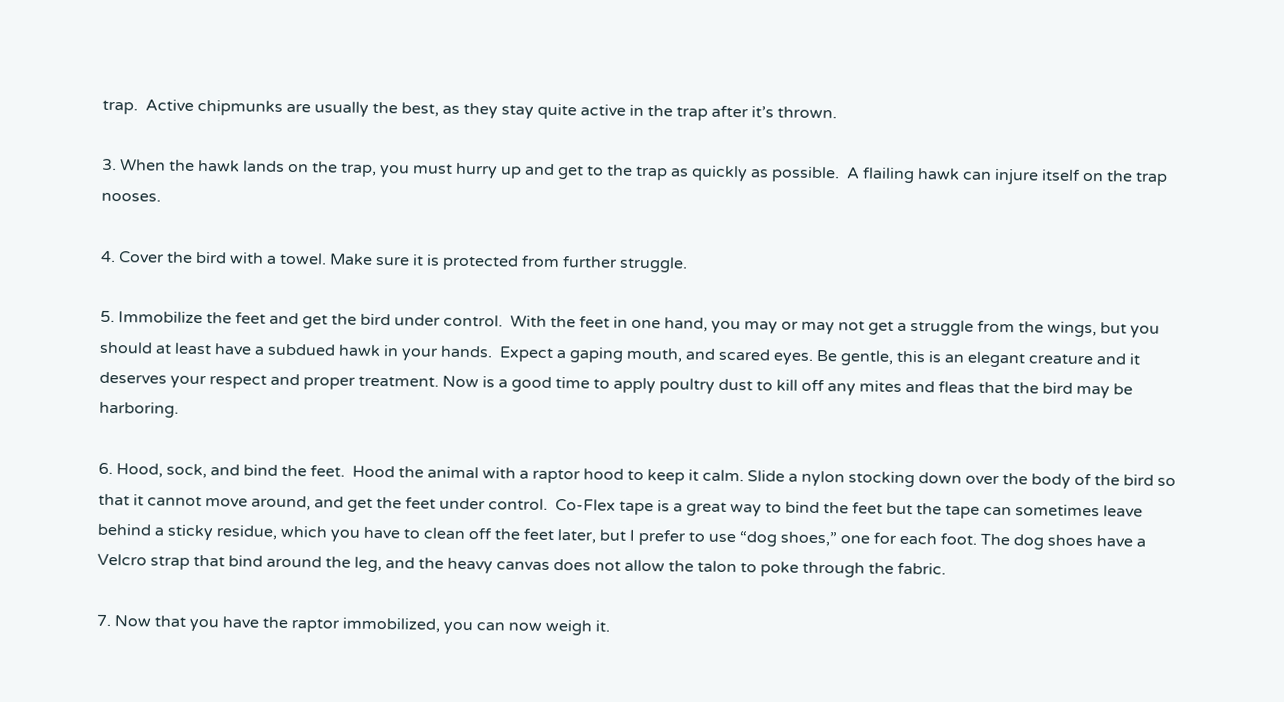trap.  Active chipmunks are usually the best, as they stay quite active in the trap after it’s thrown.

3. When the hawk lands on the trap, you must hurry up and get to the trap as quickly as possible.  A flailing hawk can injure itself on the trap nooses.

4. Cover the bird with a towel. Make sure it is protected from further struggle.

5. Immobilize the feet and get the bird under control.  With the feet in one hand, you may or may not get a struggle from the wings, but you should at least have a subdued hawk in your hands.  Expect a gaping mouth, and scared eyes. Be gentle, this is an elegant creature and it deserves your respect and proper treatment. Now is a good time to apply poultry dust to kill off any mites and fleas that the bird may be harboring.

6. Hood, sock, and bind the feet.  Hood the animal with a raptor hood to keep it calm. Slide a nylon stocking down over the body of the bird so that it cannot move around, and get the feet under control.  Co-Flex tape is a great way to bind the feet but the tape can sometimes leave behind a sticky residue, which you have to clean off the feet later, but I prefer to use “dog shoes,” one for each foot. The dog shoes have a Velcro strap that bind around the leg, and the heavy canvas does not allow the talon to poke through the fabric.

7. Now that you have the raptor immobilized, you can now weigh it.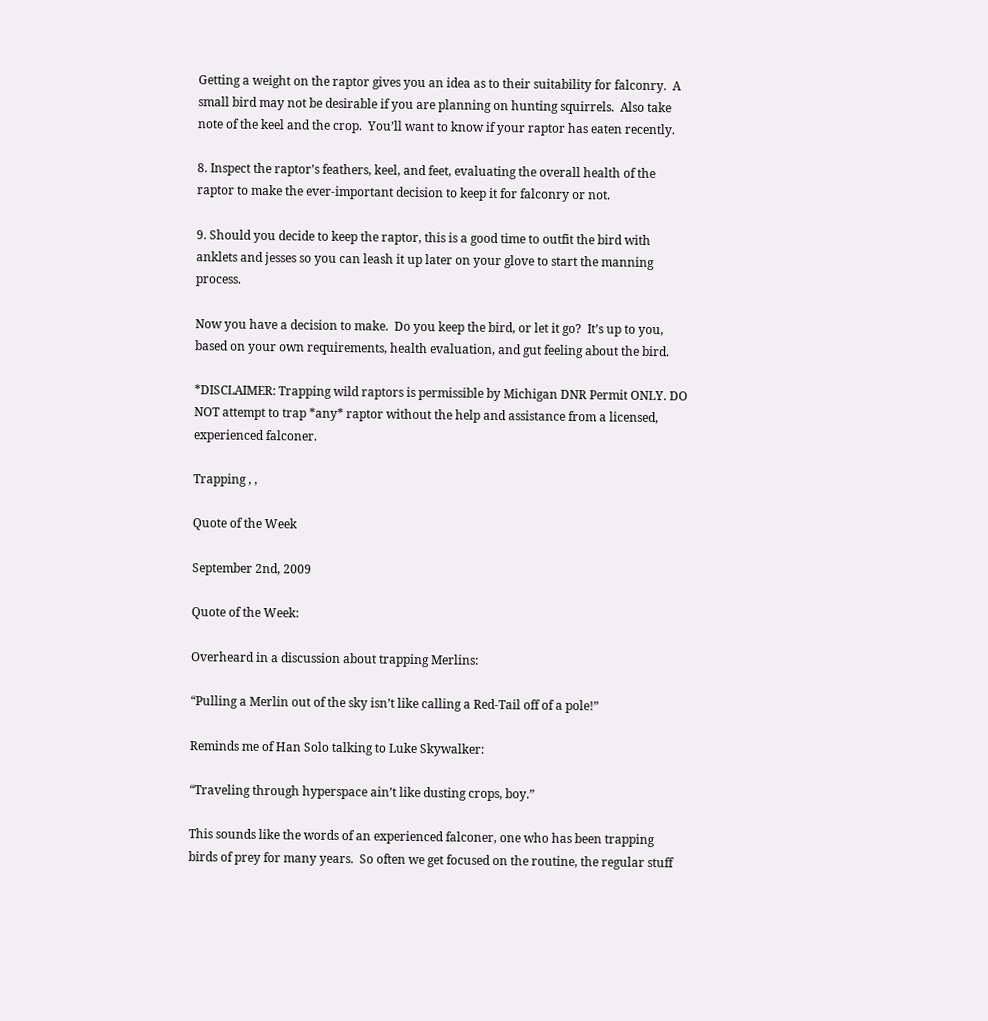Getting a weight on the raptor gives you an idea as to their suitability for falconry.  A small bird may not be desirable if you are planning on hunting squirrels.  Also take note of the keel and the crop.  You’ll want to know if your raptor has eaten recently.

8. Inspect the raptor’s feathers, keel, and feet, evaluating the overall health of the raptor to make the ever-important decision to keep it for falconry or not.

9. Should you decide to keep the raptor, this is a good time to outfit the bird with anklets and jesses so you can leash it up later on your glove to start the manning process.

Now you have a decision to make.  Do you keep the bird, or let it go?  It’s up to you, based on your own requirements, health evaluation, and gut feeling about the bird.

*DISCLAIMER: Trapping wild raptors is permissible by Michigan DNR Permit ONLY. DO NOT attempt to trap *any* raptor without the help and assistance from a licensed, experienced falconer.

Trapping , ,

Quote of the Week

September 2nd, 2009

Quote of the Week:

Overheard in a discussion about trapping Merlins:

“Pulling a Merlin out of the sky isn’t like calling a Red-Tail off of a pole!”

Reminds me of Han Solo talking to Luke Skywalker:

“Traveling through hyperspace ain’t like dusting crops, boy.”

This sounds like the words of an experienced falconer, one who has been trapping birds of prey for many years.  So often we get focused on the routine, the regular stuff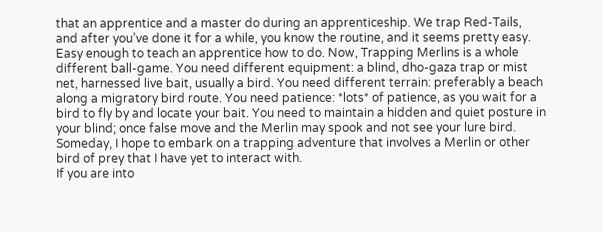that an apprentice and a master do during an apprenticeship. We trap Red-Tails, and after you’ve done it for a while, you know the routine, and it seems pretty easy. Easy enough to teach an apprentice how to do. Now, Trapping Merlins is a whole different ball-game. You need different equipment: a blind, dho-gaza trap or mist net, harnessed live bait, usually a bird. You need different terrain: preferably a beach along a migratory bird route. You need patience: *lots* of patience, as you wait for a bird to fly by and locate your bait. You need to maintain a hidden and quiet posture in your blind; once false move and the Merlin may spook and not see your lure bird.  Someday, I hope to embark on a trapping adventure that involves a Merlin or other bird of prey that I have yet to interact with.
If you are into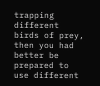trapping different birds of prey, then you had better be prepared to use different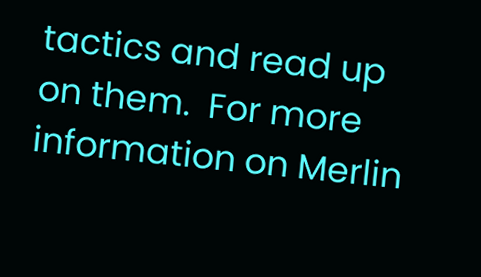tactics and read up on them.  For more information on Merlin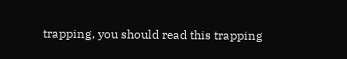trapping, you should read this trapping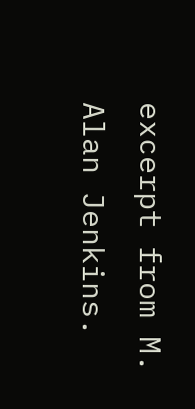excerpt from M. Alan Jenkins.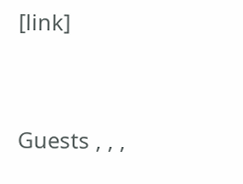[link]


Guests , , ,